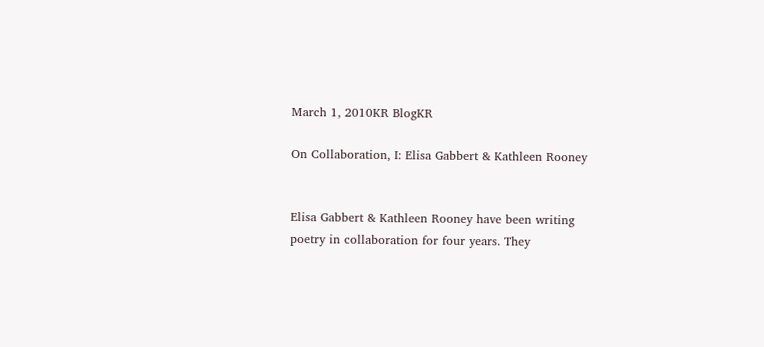March 1, 2010KR BlogKR

On Collaboration, I: Elisa Gabbert & Kathleen Rooney


Elisa Gabbert & Kathleen Rooney have been writing poetry in collaboration for four years. They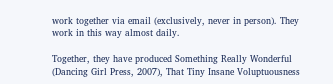work together via email (exclusively, never in person). They work in this way almost daily.

Together, they have produced Something Really Wonderful (Dancing Girl Press, 2007), That Tiny Insane Voluptuousness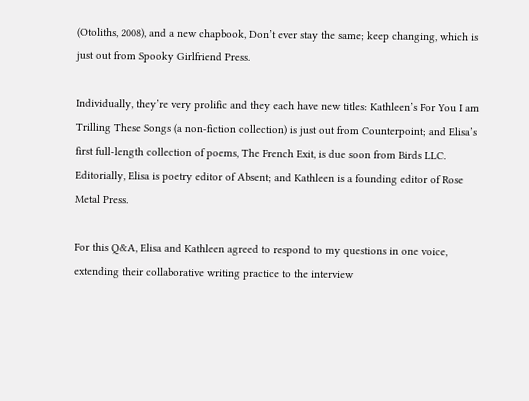(Otoliths, 2008), and a new chapbook, Don’t ever stay the same; keep changing, which is just out from Spooky Girlfriend Press.

Individually, they’re very prolific and they each have new titles: Kathleen’s For You I am Trilling These Songs (a non-fiction collection) is just out from Counterpoint; and Elisa’s first full-length collection of poems, The French Exit, is due soon from Birds LLC. Editorially, Elisa is poetry editor of Absent; and Kathleen is a founding editor of Rose Metal Press.

For this Q&A, Elisa and Kathleen agreed to respond to my questions in one voice, extending their collaborative writing practice to the interview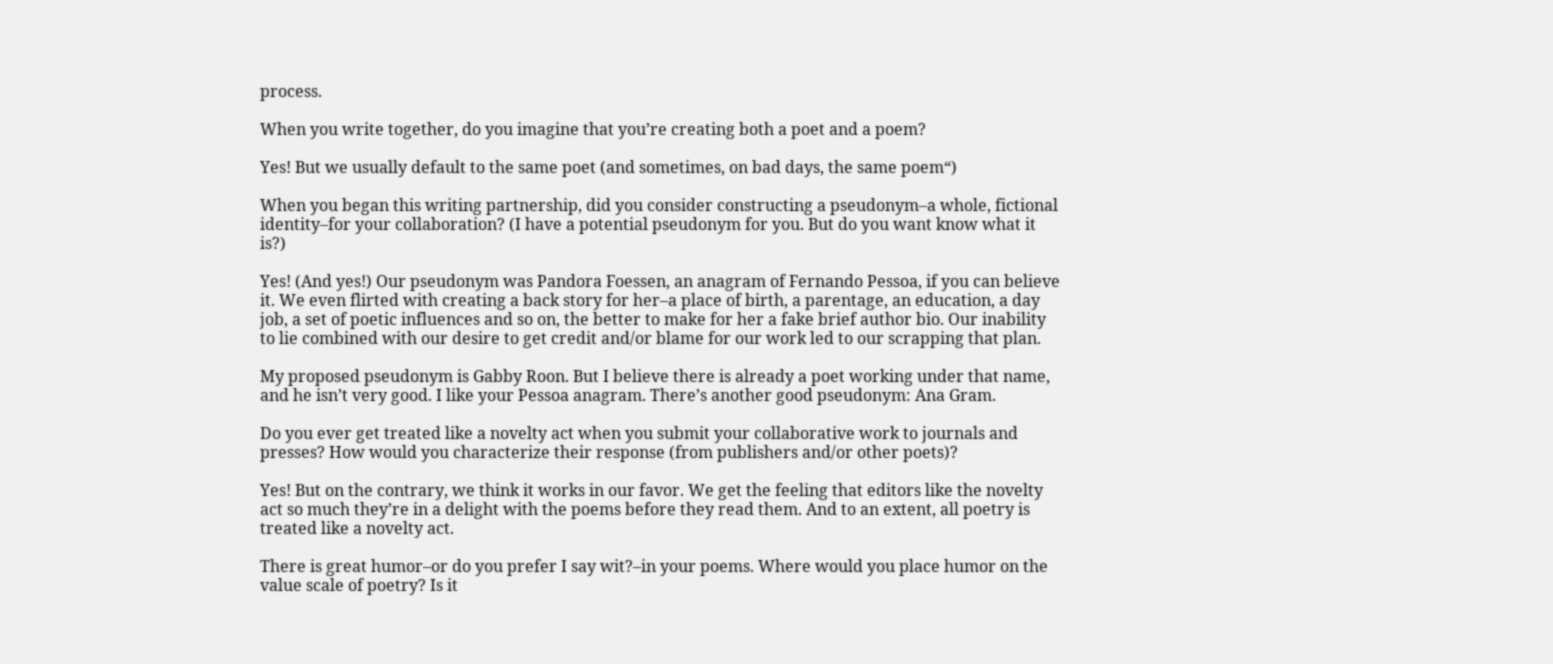process.

When you write together, do you imagine that you’re creating both a poet and a poem?

Yes! But we usually default to the same poet (and sometimes, on bad days, the same poem“)

When you began this writing partnership, did you consider constructing a pseudonym–a whole, fictional identity–for your collaboration? (I have a potential pseudonym for you. But do you want know what it is?)

Yes! (And yes!) Our pseudonym was Pandora Foessen, an anagram of Fernando Pessoa, if you can believe it. We even flirted with creating a back story for her–a place of birth, a parentage, an education, a day job, a set of poetic influences and so on, the better to make for her a fake brief author bio. Our inability to lie combined with our desire to get credit and/or blame for our work led to our scrapping that plan.

My proposed pseudonym is Gabby Roon. But I believe there is already a poet working under that name, and he isn’t very good. I like your Pessoa anagram. There’s another good pseudonym: Ana Gram.

Do you ever get treated like a novelty act when you submit your collaborative work to journals and presses? How would you characterize their response (from publishers and/or other poets)?

Yes! But on the contrary, we think it works in our favor. We get the feeling that editors like the novelty act so much they’re in a delight with the poems before they read them. And to an extent, all poetry is treated like a novelty act.

There is great humor–or do you prefer I say wit?–in your poems. Where would you place humor on the value scale of poetry? Is it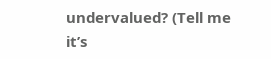undervalued? (Tell me it’s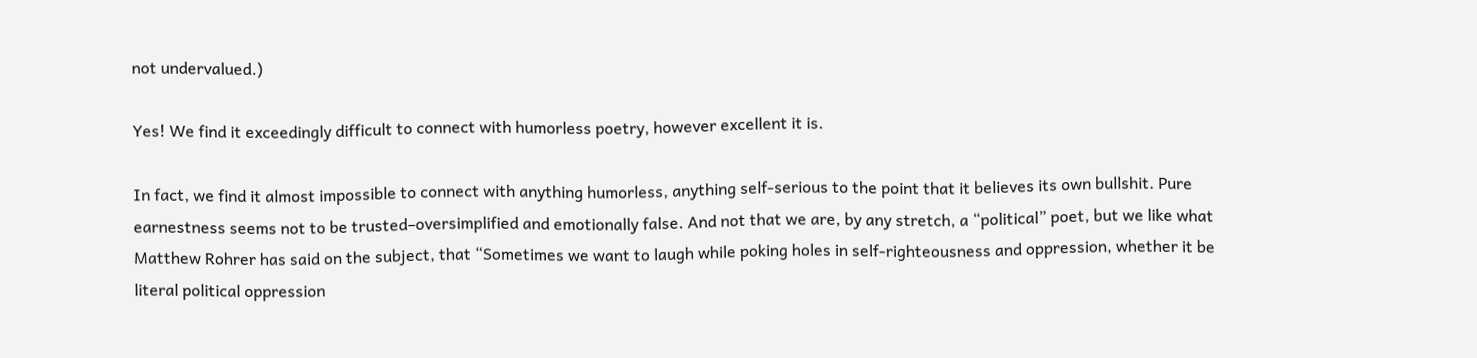not undervalued.)

Yes! We find it exceedingly difficult to connect with humorless poetry, however excellent it is.

In fact, we find it almost impossible to connect with anything humorless, anything self-serious to the point that it believes its own bullshit. Pure earnestness seems not to be trusted–oversimplified and emotionally false. And not that we are, by any stretch, a “political” poet, but we like what Matthew Rohrer has said on the subject, that “Sometimes we want to laugh while poking holes in self-righteousness and oppression, whether it be literal political oppression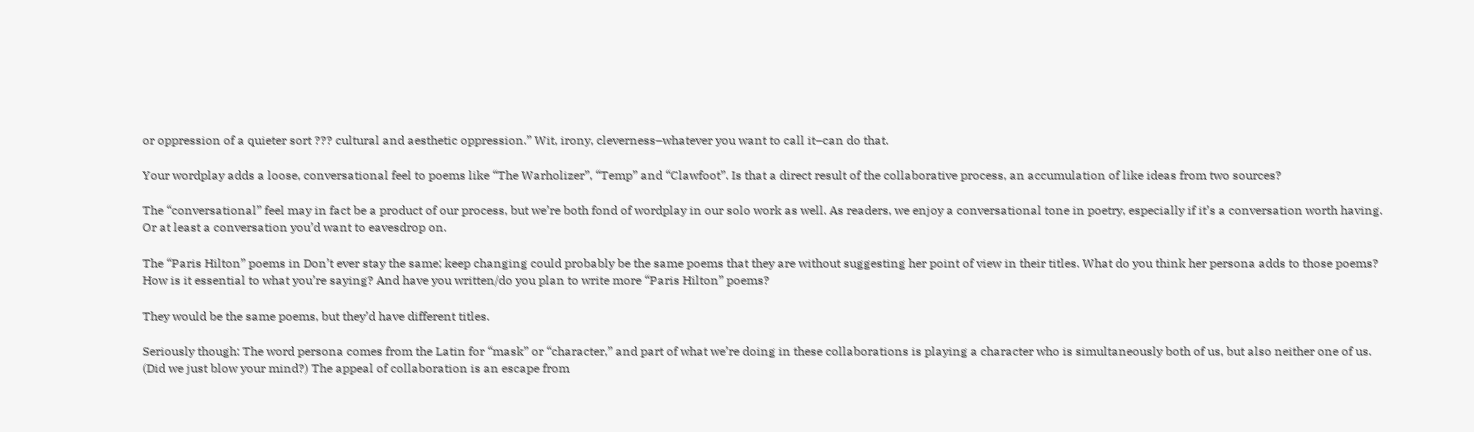or oppression of a quieter sort ??? cultural and aesthetic oppression.” Wit, irony, cleverness–whatever you want to call it–can do that.

Your wordplay adds a loose, conversational feel to poems like “The Warholizer”, “Temp” and “Clawfoot”. Is that a direct result of the collaborative process, an accumulation of like ideas from two sources?

The “conversational” feel may in fact be a product of our process, but we’re both fond of wordplay in our solo work as well. As readers, we enjoy a conversational tone in poetry, especially if it’s a conversation worth having. Or at least a conversation you’d want to eavesdrop on.

The “Paris Hilton” poems in Don’t ever stay the same; keep changing could probably be the same poems that they are without suggesting her point of view in their titles. What do you think her persona adds to those poems? How is it essential to what you’re saying? And have you written/do you plan to write more “Paris Hilton” poems?

They would be the same poems, but they’d have different titles.

Seriously though: The word persona comes from the Latin for “mask” or “character,” and part of what we’re doing in these collaborations is playing a character who is simultaneously both of us, but also neither one of us. (Did we just blow your mind?) The appeal of collaboration is an escape from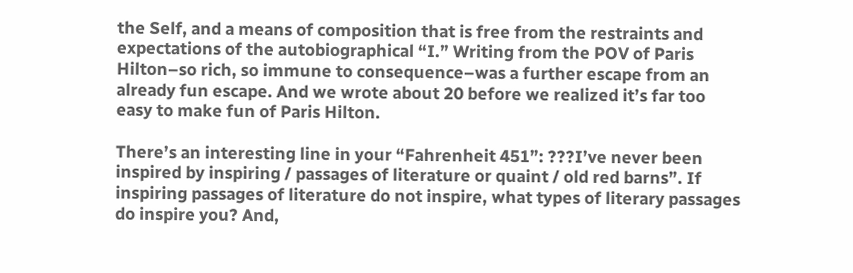the Self, and a means of composition that is free from the restraints and expectations of the autobiographical “I.” Writing from the POV of Paris Hilton–so rich, so immune to consequence–was a further escape from an already fun escape. And we wrote about 20 before we realized it’s far too easy to make fun of Paris Hilton.

There’s an interesting line in your “Fahrenheit 451”: ???I’ve never been inspired by inspiring / passages of literature or quaint / old red barns”. If inspiring passages of literature do not inspire, what types of literary passages do inspire you? And,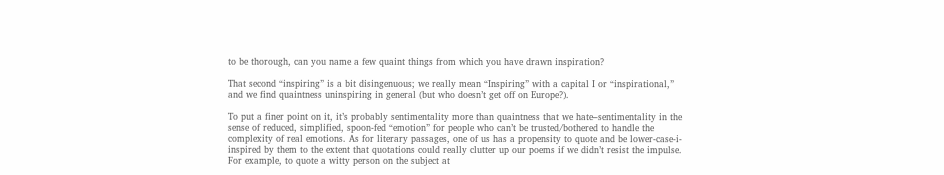to be thorough, can you name a few quaint things from which you have drawn inspiration?

That second “inspiring” is a bit disingenuous; we really mean “Inspiring” with a capital I or “inspirational,” and we find quaintness uninspiring in general (but who doesn’t get off on Europe?).

To put a finer point on it, it’s probably sentimentality more than quaintness that we hate–sentimentality in the sense of reduced, simplified, spoon-fed “emotion” for people who can’t be trusted/bothered to handle the complexity of real emotions. As for literary passages, one of us has a propensity to quote and be lower-case-i-inspired by them to the extent that quotations could really clutter up our poems if we didn’t resist the impulse. For example, to quote a witty person on the subject at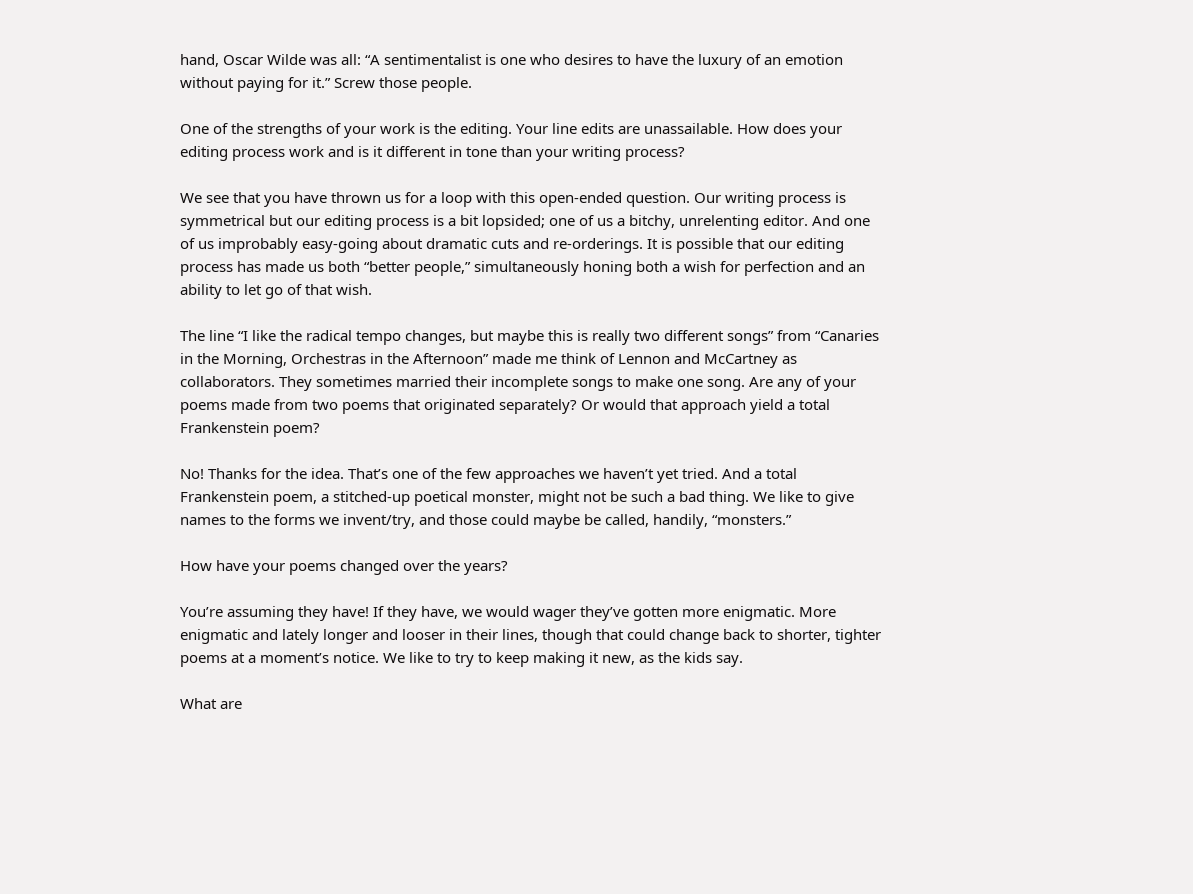hand, Oscar Wilde was all: “A sentimentalist is one who desires to have the luxury of an emotion without paying for it.” Screw those people.

One of the strengths of your work is the editing. Your line edits are unassailable. How does your editing process work and is it different in tone than your writing process?

We see that you have thrown us for a loop with this open-ended question. Our writing process is symmetrical but our editing process is a bit lopsided; one of us a bitchy, unrelenting editor. And one of us improbably easy-going about dramatic cuts and re-orderings. It is possible that our editing process has made us both “better people,” simultaneously honing both a wish for perfection and an ability to let go of that wish.

The line “I like the radical tempo changes, but maybe this is really two different songs” from “Canaries in the Morning, Orchestras in the Afternoon” made me think of Lennon and McCartney as collaborators. They sometimes married their incomplete songs to make one song. Are any of your poems made from two poems that originated separately? Or would that approach yield a total Frankenstein poem?

No! Thanks for the idea. That’s one of the few approaches we haven’t yet tried. And a total Frankenstein poem, a stitched-up poetical monster, might not be such a bad thing. We like to give names to the forms we invent/try, and those could maybe be called, handily, “monsters.”

How have your poems changed over the years?

You’re assuming they have! If they have, we would wager they’ve gotten more enigmatic. More enigmatic and lately longer and looser in their lines, though that could change back to shorter, tighter poems at a moment’s notice. We like to try to keep making it new, as the kids say.

What are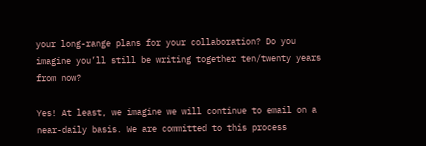your long-range plans for your collaboration? Do you imagine you’ll still be writing together ten/twenty years from now?

Yes! At least, we imagine we will continue to email on a near-daily basis. We are committed to this process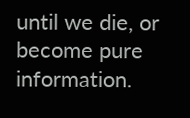until we die, or become pure information.